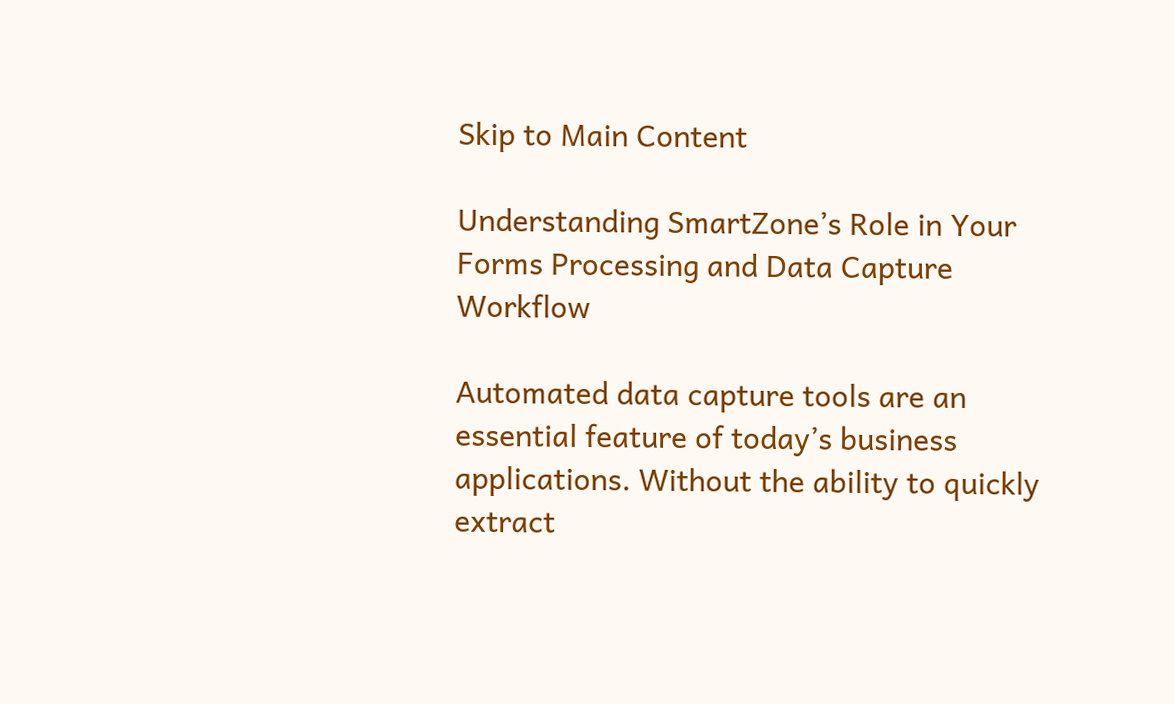Skip to Main Content

Understanding SmartZone’s Role in Your Forms Processing and Data Capture Workflow

Automated data capture tools are an essential feature of today’s business applications. Without the ability to quickly extract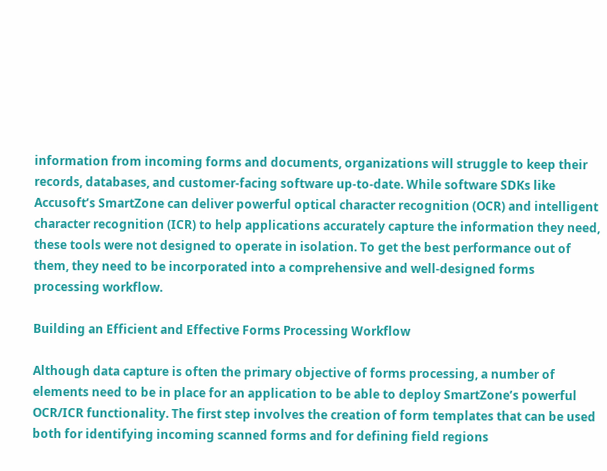information from incoming forms and documents, organizations will struggle to keep their records, databases, and customer-facing software up-to-date. While software SDKs like Accusoft’s SmartZone can deliver powerful optical character recognition (OCR) and intelligent character recognition (ICR) to help applications accurately capture the information they need, these tools were not designed to operate in isolation. To get the best performance out of them, they need to be incorporated into a comprehensive and well-designed forms processing workflow.

Building an Efficient and Effective Forms Processing Workflow

Although data capture is often the primary objective of forms processing, a number of elements need to be in place for an application to be able to deploy SmartZone’s powerful OCR/ICR functionality. The first step involves the creation of form templates that can be used both for identifying incoming scanned forms and for defining field regions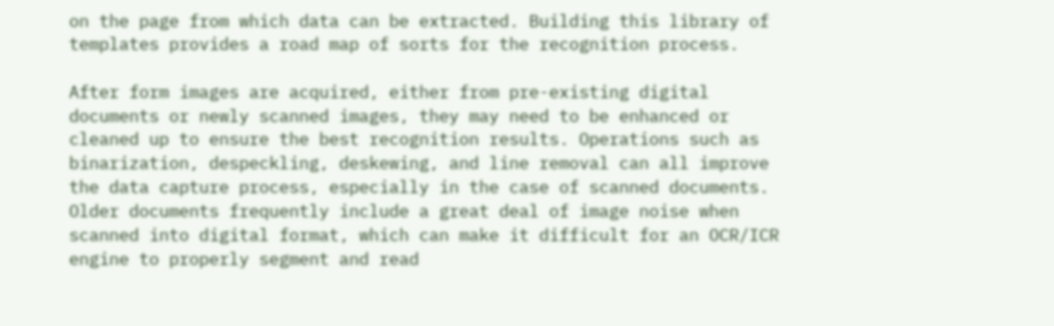on the page from which data can be extracted. Building this library of templates provides a road map of sorts for the recognition process.

After form images are acquired, either from pre-existing digital documents or newly scanned images, they may need to be enhanced or cleaned up to ensure the best recognition results. Operations such as binarization, despeckling, deskewing, and line removal can all improve the data capture process, especially in the case of scanned documents. Older documents frequently include a great deal of image noise when scanned into digital format, which can make it difficult for an OCR/ICR engine to properly segment and read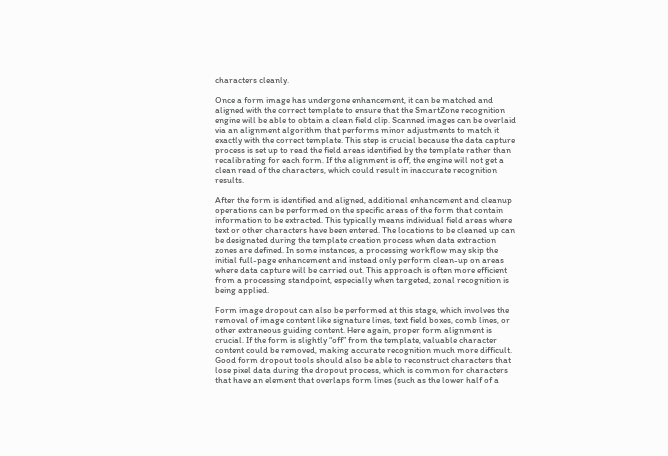characters cleanly.

Once a form image has undergone enhancement, it can be matched and aligned with the correct template to ensure that the SmartZone recognition engine will be able to obtain a clean field clip. Scanned images can be overlaid via an alignment algorithm that performs minor adjustments to match it exactly with the correct template. This step is crucial because the data capture process is set up to read the field areas identified by the template rather than recalibrating for each form. If the alignment is off, the engine will not get a clean read of the characters, which could result in inaccurate recognition results.

After the form is identified and aligned, additional enhancement and cleanup operations can be performed on the specific areas of the form that contain information to be extracted. This typically means individual field areas where text or other characters have been entered. The locations to be cleaned up can be designated during the template creation process when data extraction zones are defined. In some instances, a processing workflow may skip the initial full-page enhancement and instead only perform clean-up on areas where data capture will be carried out. This approach is often more efficient from a processing standpoint, especially when targeted, zonal recognition is being applied.

Form image dropout can also be performed at this stage, which involves the removal of image content like signature lines, text field boxes, comb lines, or other extraneous guiding content. Here again, proper form alignment is crucial. If the form is slightly “off” from the template, valuable character content could be removed, making accurate recognition much more difficult. Good form dropout tools should also be able to reconstruct characters that lose pixel data during the dropout process, which is common for characters that have an element that overlaps form lines (such as the lower half of a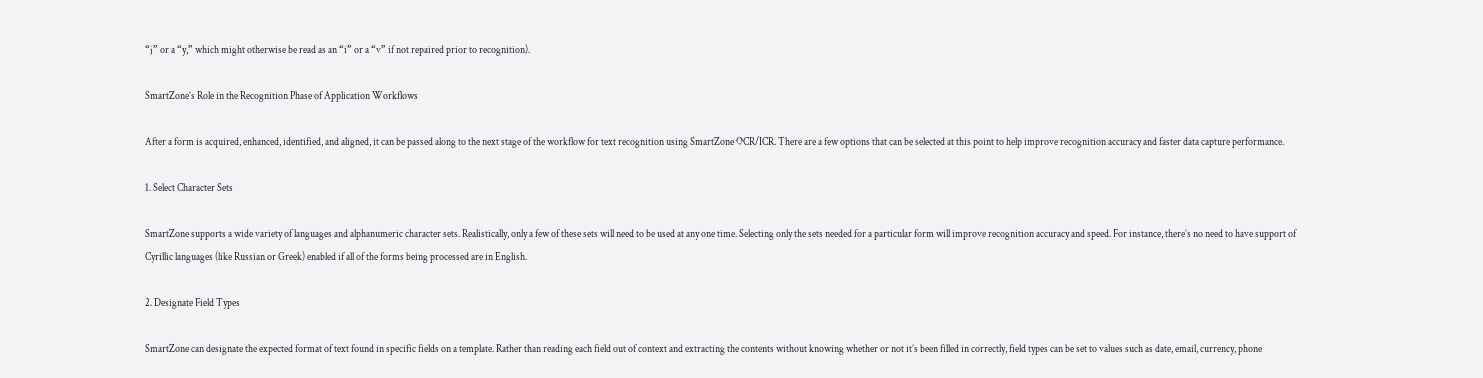“j” or a “y,” which might otherwise be read as an “i” or a “v” if not repaired prior to recognition).

SmartZone’s Role in the Recognition Phase of Application Workflows

After a form is acquired, enhanced, identified, and aligned, it can be passed along to the next stage of the workflow for text recognition using SmartZone OCR/ICR. There are a few options that can be selected at this point to help improve recognition accuracy and faster data capture performance.

1. Select Character Sets

SmartZone supports a wide variety of languages and alphanumeric character sets. Realistically, only a few of these sets will need to be used at any one time. Selecting only the sets needed for a particular form will improve recognition accuracy and speed. For instance, there’s no need to have support of Cyrillic languages (like Russian or Greek) enabled if all of the forms being processed are in English.

2. Designate Field Types

SmartZone can designate the expected format of text found in specific fields on a template. Rather than reading each field out of context and extracting the contents without knowing whether or not it’s been filled in correctly, field types can be set to values such as date, email, currency, phone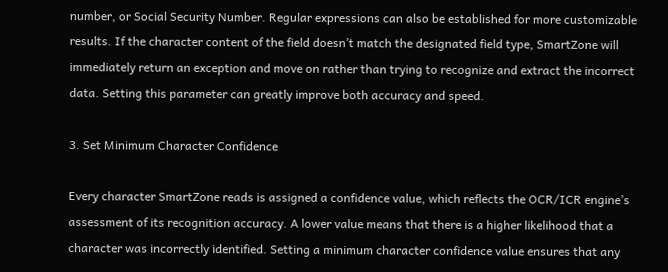number, or Social Security Number. Regular expressions can also be established for more customizable results. If the character content of the field doesn’t match the designated field type, SmartZone will immediately return an exception and move on rather than trying to recognize and extract the incorrect data. Setting this parameter can greatly improve both accuracy and speed.

3. Set Minimum Character Confidence

Every character SmartZone reads is assigned a confidence value, which reflects the OCR/ICR engine’s assessment of its recognition accuracy. A lower value means that there is a higher likelihood that a character was incorrectly identified. Setting a minimum character confidence value ensures that any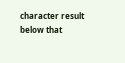character result below that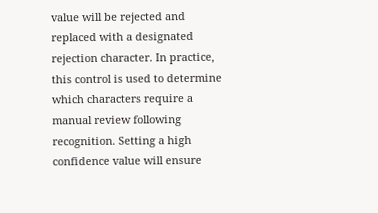value will be rejected and replaced with a designated rejection character. In practice, this control is used to determine which characters require a manual review following recognition. Setting a high confidence value will ensure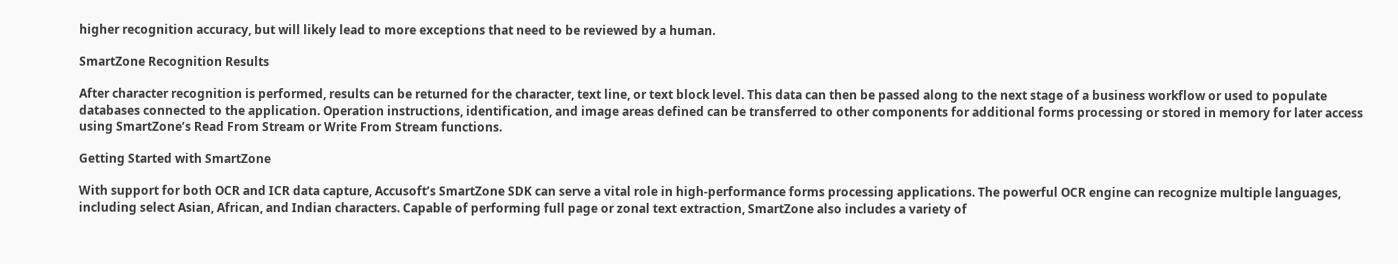higher recognition accuracy, but will likely lead to more exceptions that need to be reviewed by a human.

SmartZone Recognition Results

After character recognition is performed, results can be returned for the character, text line, or text block level. This data can then be passed along to the next stage of a business workflow or used to populate databases connected to the application. Operation instructions, identification, and image areas defined can be transferred to other components for additional forms processing or stored in memory for later access using SmartZone’s Read From Stream or Write From Stream functions.

Getting Started with SmartZone

With support for both OCR and ICR data capture, Accusoft’s SmartZone SDK can serve a vital role in high-performance forms processing applications. The powerful OCR engine can recognize multiple languages, including select Asian, African, and Indian characters. Capable of performing full page or zonal text extraction, SmartZone also includes a variety of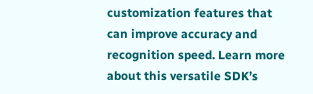customization features that can improve accuracy and recognition speed. Learn more about this versatile SDK’s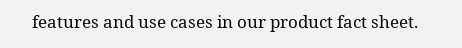features and use cases in our product fact sheet.